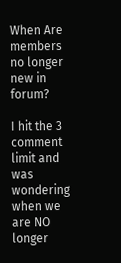When Are members no longer new in forum?

I hit the 3 comment limit and was wondering when we are NO longer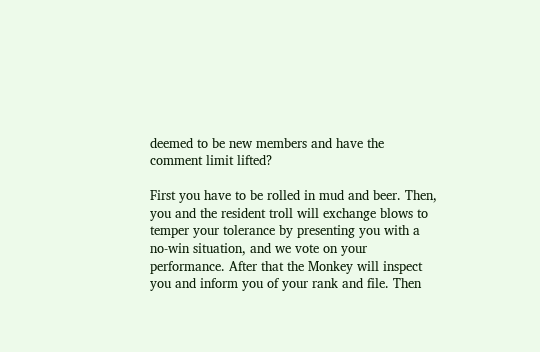deemed to be new members and have the comment limit lifted?

First you have to be rolled in mud and beer. Then, you and the resident troll will exchange blows to temper your tolerance by presenting you with a no-win situation, and we vote on your performance. After that the Monkey will inspect you and inform you of your rank and file. Then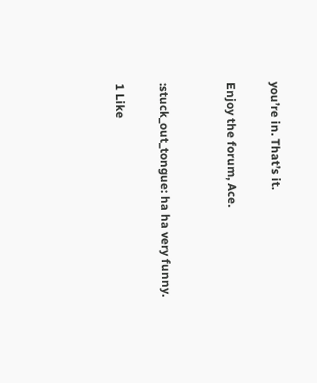you’re in. That’s it.

Enjoy the forum, Ace.


:stuck_out_tongue: ha ha very funny.

1 Like